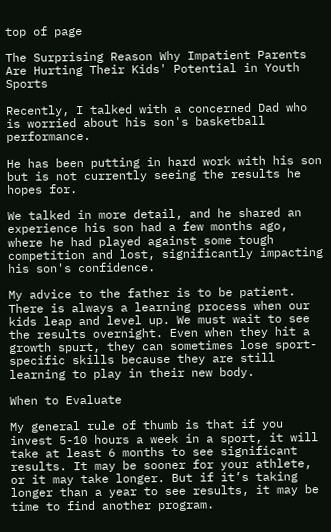top of page

The Surprising Reason Why Impatient Parents Are Hurting Their Kids' Potential in Youth Sports

Recently, I talked with a concerned Dad who is worried about his son's basketball performance.

He has been putting in hard work with his son but is not currently seeing the results he hopes for.

We talked in more detail, and he shared an experience his son had a few months ago, where he had played against some tough competition and lost, significantly impacting his son's confidence.

My advice to the father is to be patient. There is always a learning process when our kids leap and level up. We must wait to see the results overnight. Even when they hit a growth spurt, they can sometimes lose sport-specific skills because they are still learning to play in their new body.

When to Evaluate

My general rule of thumb is that if you invest 5-10 hours a week in a sport, it will take at least 6 months to see significant results. It may be sooner for your athlete, or it may take longer. But if it’s taking longer than a year to see results, it may be time to find another program.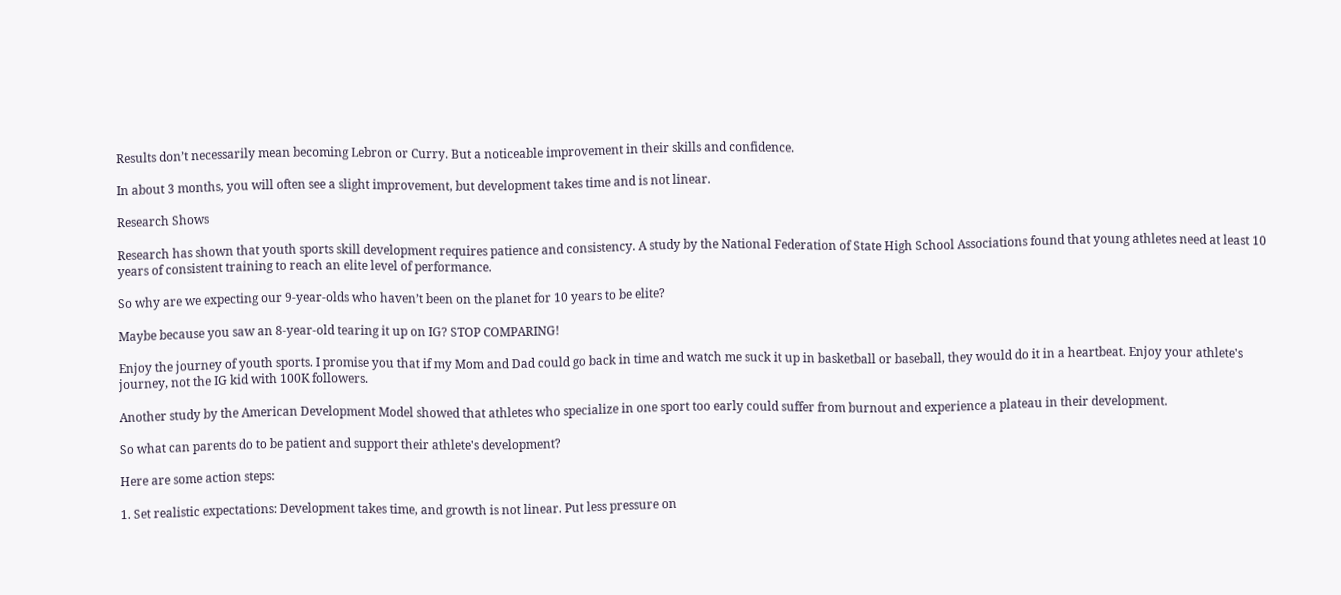Results don’t necessarily mean becoming Lebron or Curry. But a noticeable improvement in their skills and confidence.

In about 3 months, you will often see a slight improvement, but development takes time and is not linear.

Research Shows

Research has shown that youth sports skill development requires patience and consistency. A study by the National Federation of State High School Associations found that young athletes need at least 10 years of consistent training to reach an elite level of performance.

So why are we expecting our 9-year-olds who haven’t been on the planet for 10 years to be elite?

Maybe because you saw an 8-year-old tearing it up on IG? STOP COMPARING!

Enjoy the journey of youth sports. I promise you that if my Mom and Dad could go back in time and watch me suck it up in basketball or baseball, they would do it in a heartbeat. Enjoy your athlete's journey, not the IG kid with 100K followers.

Another study by the American Development Model showed that athletes who specialize in one sport too early could suffer from burnout and experience a plateau in their development.

So what can parents do to be patient and support their athlete's development?

Here are some action steps:

1. Set realistic expectations: Development takes time, and growth is not linear. Put less pressure on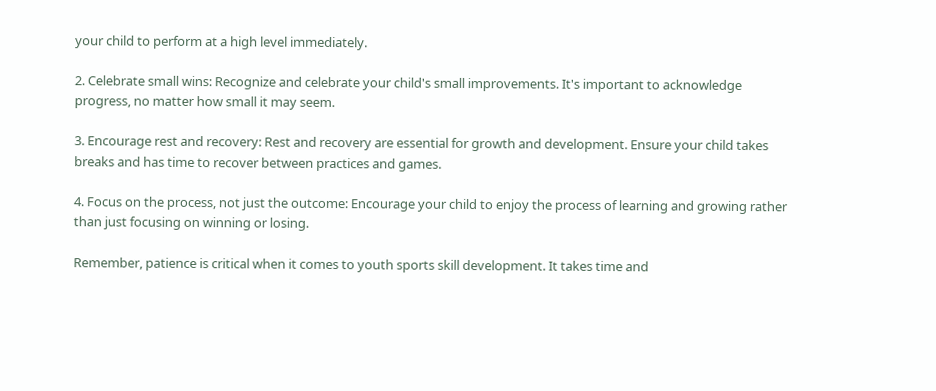your child to perform at a high level immediately.

2. Celebrate small wins: Recognize and celebrate your child's small improvements. It's important to acknowledge progress, no matter how small it may seem.

3. Encourage rest and recovery: Rest and recovery are essential for growth and development. Ensure your child takes breaks and has time to recover between practices and games.

4. Focus on the process, not just the outcome: Encourage your child to enjoy the process of learning and growing rather than just focusing on winning or losing.

Remember, patience is critical when it comes to youth sports skill development. It takes time and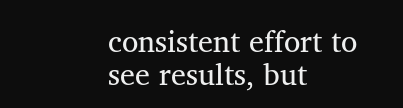consistent effort to see results, but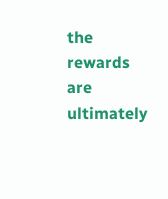the rewards are ultimately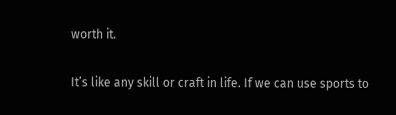worth it.

It’s like any skill or craft in life. If we can use sports to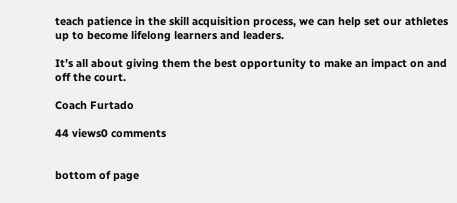teach patience in the skill acquisition process, we can help set our athletes up to become lifelong learners and leaders.

It’s all about giving them the best opportunity to make an impact on and off the court.

Coach Furtado

44 views0 comments


bottom of page